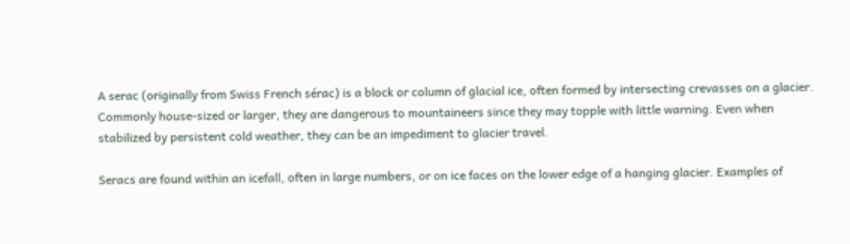A serac (originally from Swiss French sérac) is a block or column of glacial ice, often formed by intersecting crevasses on a glacier. Commonly house-sized or larger, they are dangerous to mountaineers since they may topple with little warning. Even when stabilized by persistent cold weather, they can be an impediment to glacier travel.

Seracs are found within an icefall, often in large numbers, or on ice faces on the lower edge of a hanging glacier. Examples of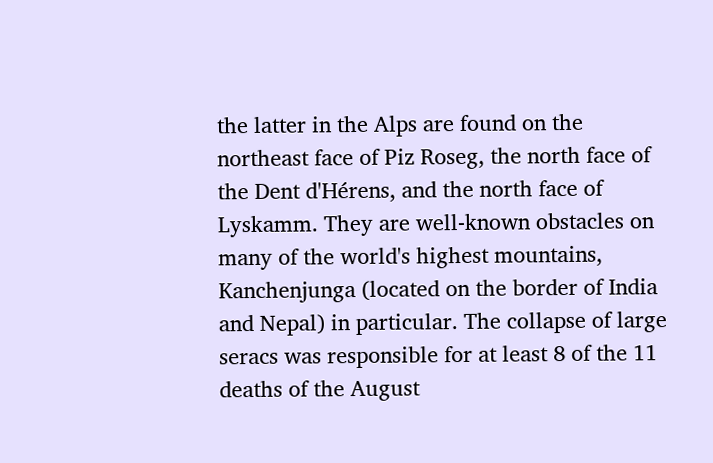the latter in the Alps are found on the northeast face of Piz Roseg, the north face of the Dent d'Hérens, and the north face of Lyskamm. They are well-known obstacles on many of the world's highest mountains, Kanchenjunga (located on the border of India and Nepal) in particular. The collapse of large seracs was responsible for at least 8 of the 11 deaths of the August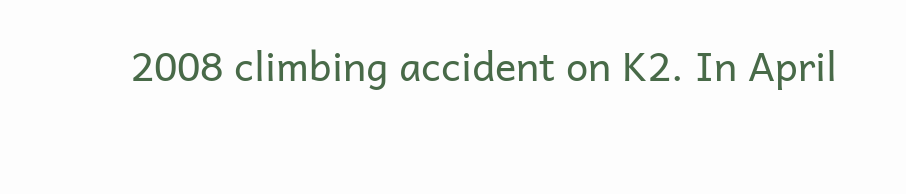2008 climbing accident on K2. In April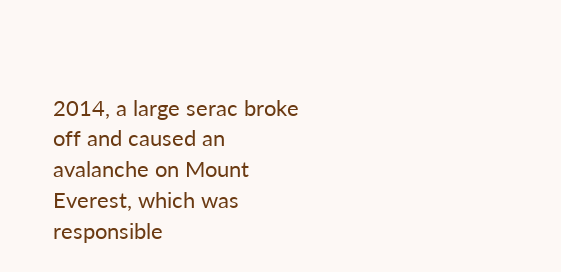2014, a large serac broke off and caused an avalanche on Mount Everest, which was responsible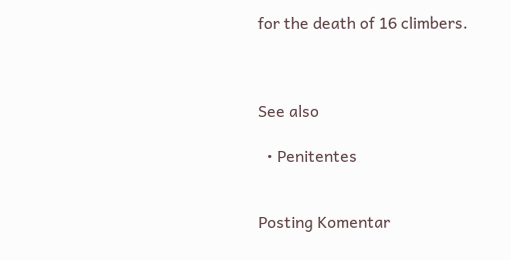for the death of 16 climbers.



See also

  • Penitentes


Posting Komentar